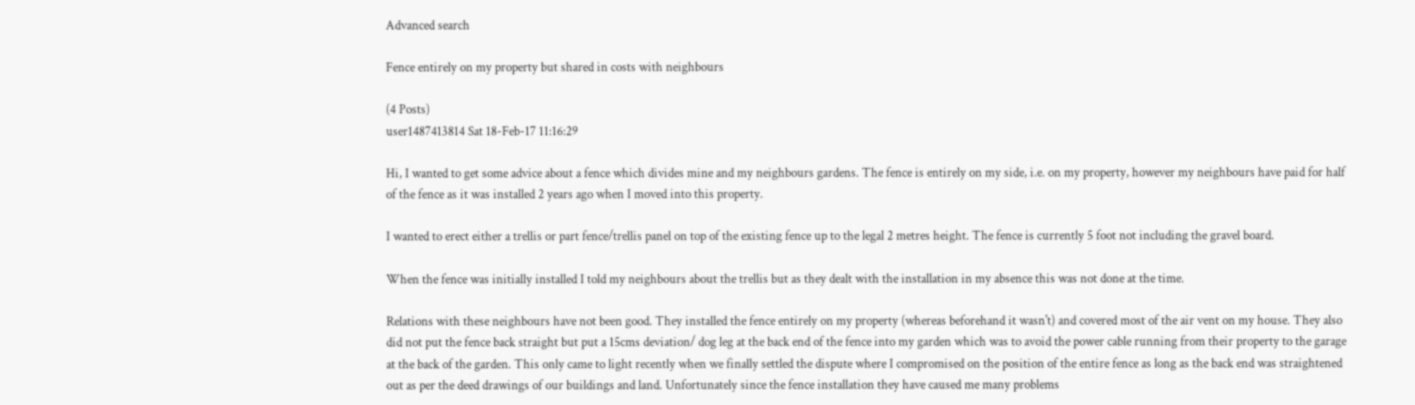Advanced search

Fence entirely on my property but shared in costs with neighbours

(4 Posts)
user1487413814 Sat 18-Feb-17 11:16:29

Hi, I wanted to get some advice about a fence which divides mine and my neighbours gardens. The fence is entirely on my side, i.e. on my property, however my neighbours have paid for half of the fence as it was installed 2 years ago when I moved into this property.

I wanted to erect either a trellis or part fence/trellis panel on top of the existing fence up to the legal 2 metres height. The fence is currently 5 foot not including the gravel board.

When the fence was initially installed I told my neighbours about the trellis but as they dealt with the installation in my absence this was not done at the time.

Relations with these neighbours have not been good. They installed the fence entirely on my property (whereas beforehand it wasn't) and covered most of the air vent on my house. They also did not put the fence back straight but put a 15cms deviation/ dog leg at the back end of the fence into my garden which was to avoid the power cable running from their property to the garage at the back of the garden. This only came to light recently when we finally settled the dispute where I compromised on the position of the entire fence as long as the back end was straightened out as per the deed drawings of our buildings and land. Unfortunately since the fence installation they have caused me many problems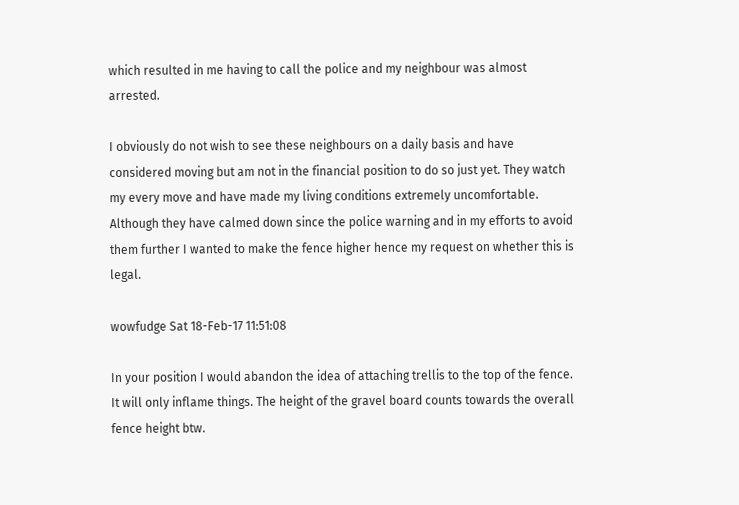which resulted in me having to call the police and my neighbour was almost arrested.

I obviously do not wish to see these neighbours on a daily basis and have considered moving but am not in the financial position to do so just yet. They watch my every move and have made my living conditions extremely uncomfortable. Although they have calmed down since the police warning and in my efforts to avoid them further I wanted to make the fence higher hence my request on whether this is legal.

wowfudge Sat 18-Feb-17 11:51:08

In your position I would abandon the idea of attaching trellis to the top of the fence. It will only inflame things. The height of the gravel board counts towards the overall fence height btw.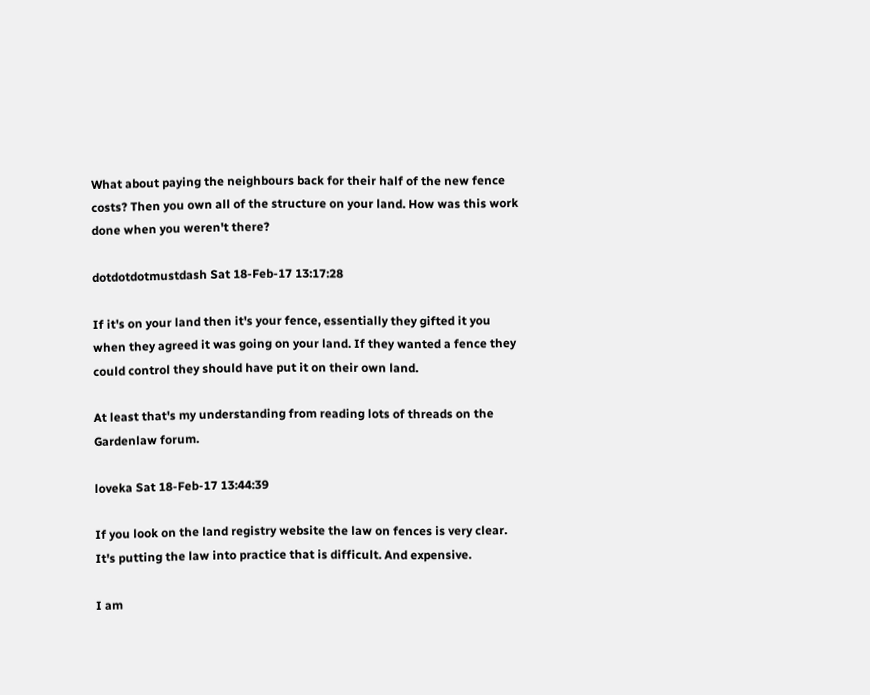What about paying the neighbours back for their half of the new fence costs? Then you own all of the structure on your land. How was this work done when you weren't there?

dotdotdotmustdash Sat 18-Feb-17 13:17:28

If it's on your land then it's your fence, essentially they gifted it you when they agreed it was going on your land. If they wanted a fence they could control they should have put it on their own land.

At least that's my understanding from reading lots of threads on the Gardenlaw forum.

loveka Sat 18-Feb-17 13:44:39

If you look on the land registry website the law on fences is very clear. It's putting the law into practice that is difficult. And expensive.

I am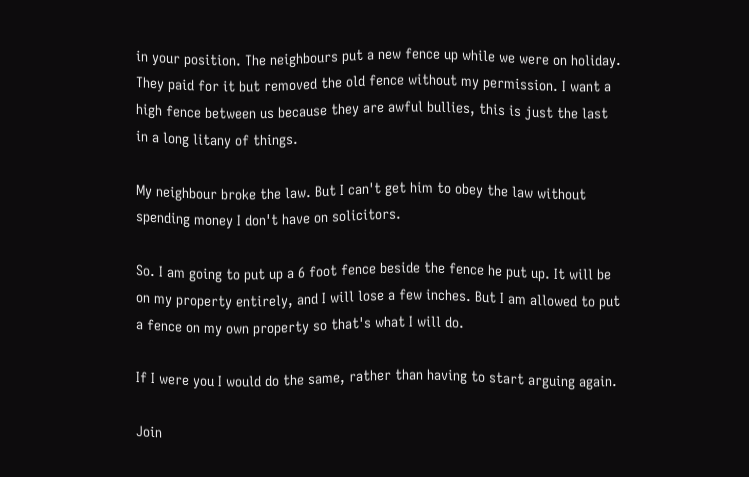in your position. The neighbours put a new fence up while we were on holiday. They paid for it but removed the old fence without my permission. I want a high fence between us because they are awful bullies, this is just the last in a long litany of things.

My neighbour broke the law. But I can't get him to obey the law without spending money I don't have on solicitors.

So. I am going to put up a 6 foot fence beside the fence he put up. It will be on my property entirely, and I will lose a few inches. But I am allowed to put a fence on my own property so that's what I will do.

If I were you I would do the same, rather than having to start arguing again.

Join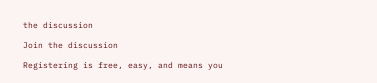the discussion

Join the discussion

Registering is free, easy, and means you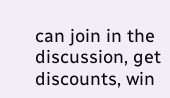can join in the discussion, get discounts, win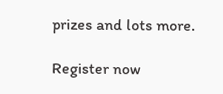prizes and lots more.

Register now